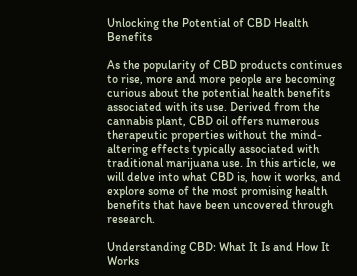Unlocking the Potential of CBD Health Benefits

As the popularity of CBD products continues to rise, more and more people are becoming curious about the potential health benefits associated with its use. Derived from the cannabis plant, CBD oil offers numerous therapeutic properties without the mind-altering effects typically associated with traditional marijuana use. In this article, we will delve into what CBD is, how it works, and explore some of the most promising health benefits that have been uncovered through research.

Understanding CBD: What It Is and How It Works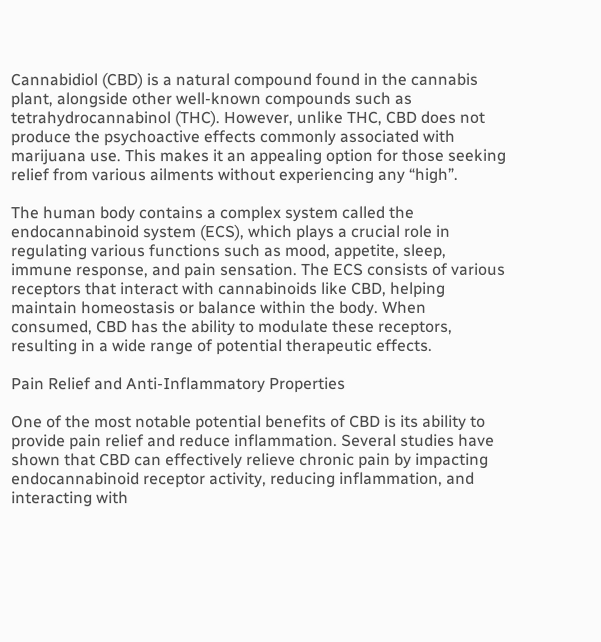Cannabidiol (CBD) is a natural compound found in the cannabis plant, alongside other well-known compounds such as tetrahydrocannabinol (THC). However, unlike THC, CBD does not produce the psychoactive effects commonly associated with marijuana use. This makes it an appealing option for those seeking relief from various ailments without experiencing any “high”.

The human body contains a complex system called the endocannabinoid system (ECS), which plays a crucial role in regulating various functions such as mood, appetite, sleep, immune response, and pain sensation. The ECS consists of various receptors that interact with cannabinoids like CBD, helping maintain homeostasis or balance within the body. When consumed, CBD has the ability to modulate these receptors, resulting in a wide range of potential therapeutic effects.

Pain Relief and Anti-Inflammatory Properties

One of the most notable potential benefits of CBD is its ability to provide pain relief and reduce inflammation. Several studies have shown that CBD can effectively relieve chronic pain by impacting endocannabinoid receptor activity, reducing inflammation, and interacting with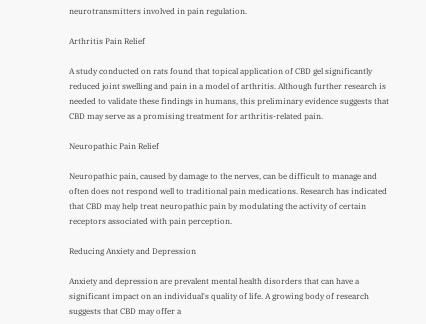neurotransmitters involved in pain regulation.

Arthritis Pain Relief

A study conducted on rats found that topical application of CBD gel significantly reduced joint swelling and pain in a model of arthritis. Although further research is needed to validate these findings in humans, this preliminary evidence suggests that CBD may serve as a promising treatment for arthritis-related pain.

Neuropathic Pain Relief

Neuropathic pain, caused by damage to the nerves, can be difficult to manage and often does not respond well to traditional pain medications. Research has indicated that CBD may help treat neuropathic pain by modulating the activity of certain receptors associated with pain perception.

Reducing Anxiety and Depression

Anxiety and depression are prevalent mental health disorders that can have a significant impact on an individual's quality of life. A growing body of research suggests that CBD may offer a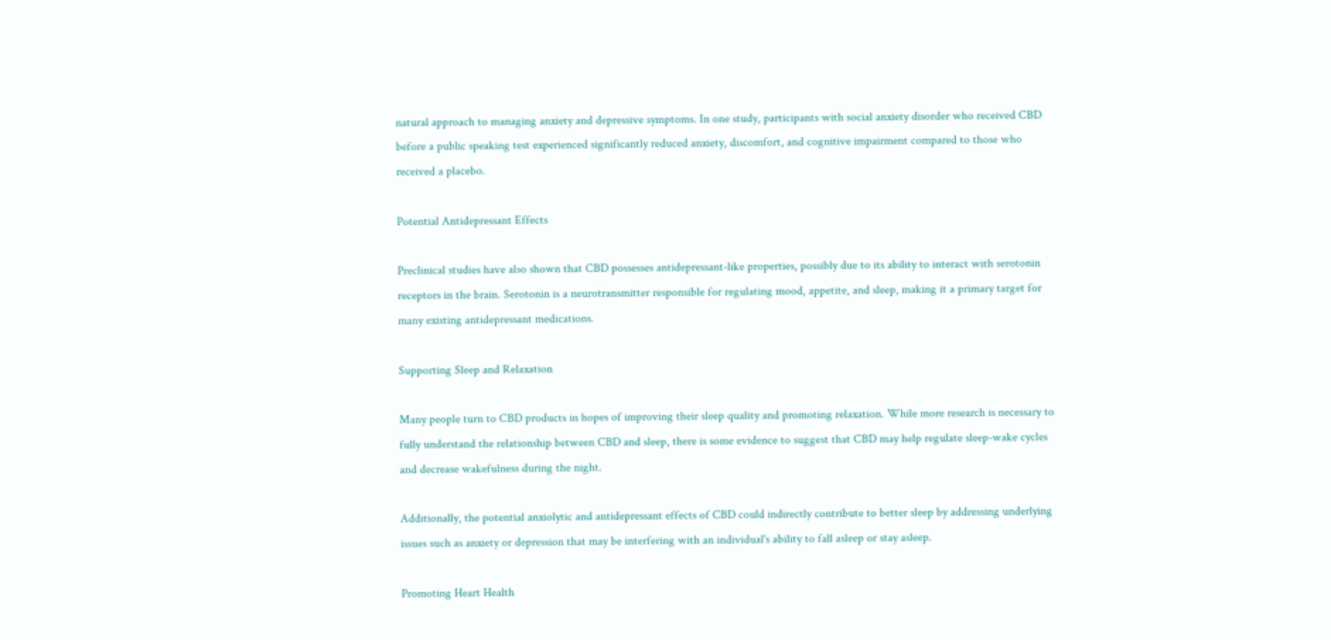natural approach to managing anxiety and depressive symptoms. In one study, participants with social anxiety disorder who received CBD before a public speaking test experienced significantly reduced anxiety, discomfort, and cognitive impairment compared to those who received a placebo.

Potential Antidepressant Effects

Preclinical studies have also shown that CBD possesses antidepressant-like properties, possibly due to its ability to interact with serotonin receptors in the brain. Serotonin is a neurotransmitter responsible for regulating mood, appetite, and sleep, making it a primary target for many existing antidepressant medications.

Supporting Sleep and Relaxation

Many people turn to CBD products in hopes of improving their sleep quality and promoting relaxation. While more research is necessary to fully understand the relationship between CBD and sleep, there is some evidence to suggest that CBD may help regulate sleep-wake cycles and decrease wakefulness during the night.

Additionally, the potential anxiolytic and antidepressant effects of CBD could indirectly contribute to better sleep by addressing underlying issues such as anxiety or depression that may be interfering with an individual's ability to fall asleep or stay asleep.

Promoting Heart Health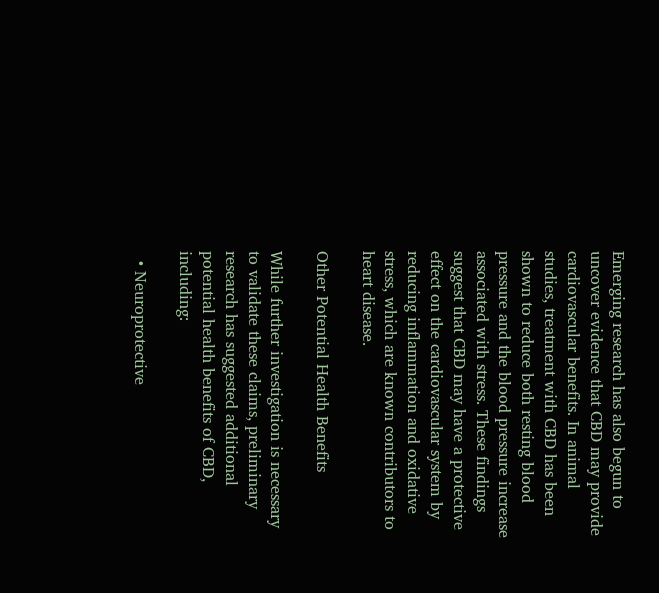Emerging research has also begun to uncover evidence that CBD may provide cardiovascular benefits. In animal studies, treatment with CBD has been shown to reduce both resting blood pressure and the blood pressure increase associated with stress. These findings suggest that CBD may have a protective effect on the cardiovascular system by reducing inflammation and oxidative stress, which are known contributors to heart disease.

Other Potential Health Benefits

While further investigation is necessary to validate these claims, preliminary research has suggested additional potential health benefits of CBD, including:

  • Neuroprotective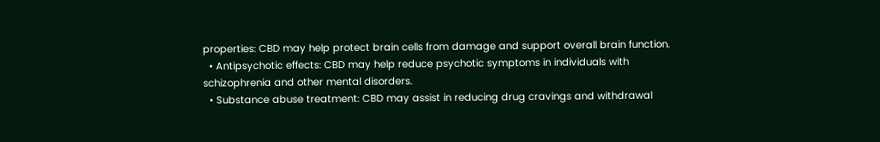properties: CBD may help protect brain cells from damage and support overall brain function.
  • Antipsychotic effects: CBD may help reduce psychotic symptoms in individuals with schizophrenia and other mental disorders.
  • Substance abuse treatment: CBD may assist in reducing drug cravings and withdrawal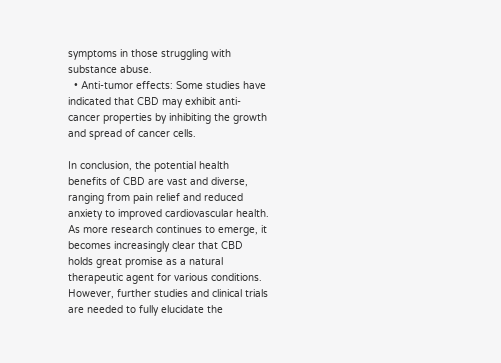symptoms in those struggling with substance abuse.
  • Anti-tumor effects: Some studies have indicated that CBD may exhibit anti-cancer properties by inhibiting the growth and spread of cancer cells.

In conclusion, the potential health benefits of CBD are vast and diverse, ranging from pain relief and reduced anxiety to improved cardiovascular health. As more research continues to emerge, it becomes increasingly clear that CBD holds great promise as a natural therapeutic agent for various conditions. However, further studies and clinical trials are needed to fully elucidate the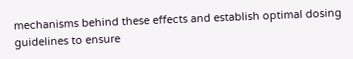mechanisms behind these effects and establish optimal dosing guidelines to ensure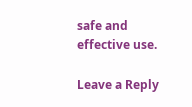safe and effective use.

Leave a Reply